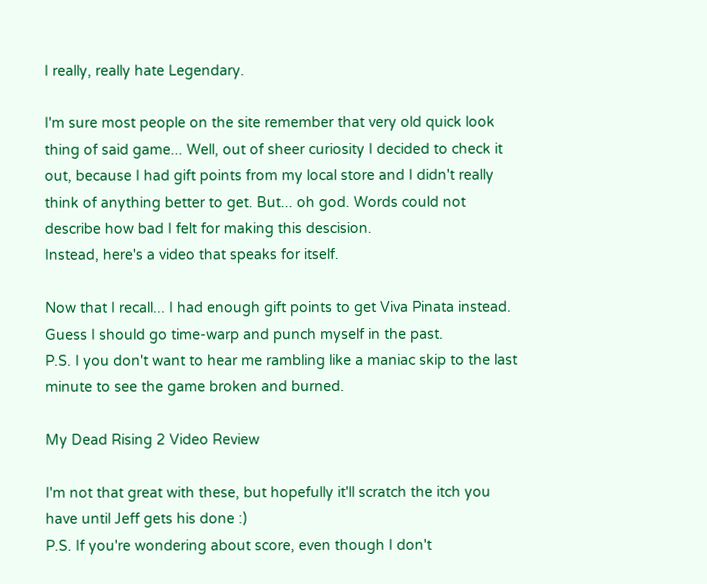I really, really hate Legendary.

I'm sure most people on the site remember that very old quick look thing of said game... Well, out of sheer curiosity I decided to check it out, because I had gift points from my local store and I didn't really think of anything better to get. But... oh god. Words could not describe how bad I felt for making this descision.
Instead, here's a video that speaks for itself.

Now that I recall... I had enough gift points to get Viva Pinata instead. Guess I should go time-warp and punch myself in the past.
P.S. I you don't want to hear me rambling like a maniac skip to the last minute to see the game broken and burned.

My Dead Rising 2 Video Review

I'm not that great with these, but hopefully it'll scratch the itch you have until Jeff gets his done :)
P.S. If you're wondering about score, even though I don't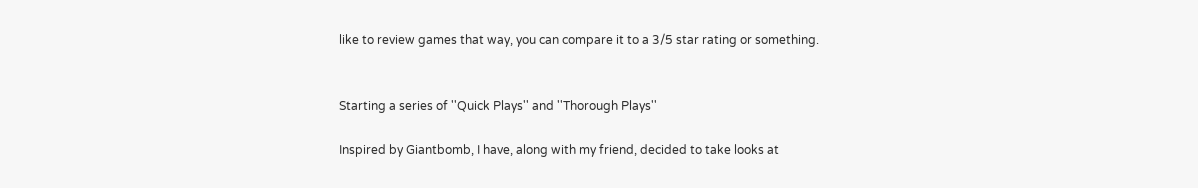like to review games that way, you can compare it to a 3/5 star rating or something.


Starting a series of ''Quick Plays'' and ''Thorough Plays''

Inspired by Giantbomb, I have, along with my friend, decided to take looks at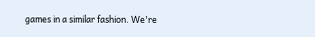games in a similar fashion. We're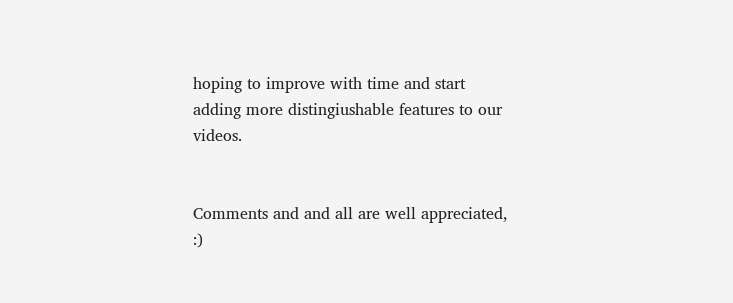hoping to improve with time and start adding more distingiushable features to our videos.


Comments and and all are well appreciated, :)